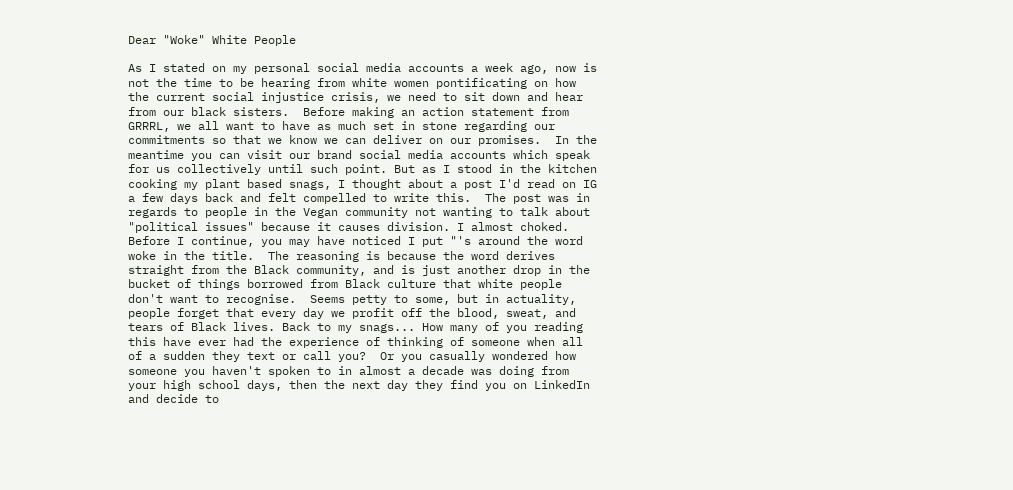Dear "Woke" White People

As I stated on my personal social media accounts a week ago, now is not the time to be hearing from white women pontificating on how the current social injustice crisis, we need to sit down and hear from our black sisters.  Before making an action statement from GRRRL, we all want to have as much set in stone regarding our commitments so that we know we can deliver on our promises.  In the meantime you can visit our brand social media accounts which speak for us collectively until such point. But as I stood in the kitchen cooking my plant based snags, I thought about a post I'd read on IG a few days back and felt compelled to write this.  The post was in regards to people in the Vegan community not wanting to talk about "political issues" because it causes division. I almost choked. Before I continue, you may have noticed I put "'s around the word woke in the title.  The reasoning is because the word derives straight from the Black community, and is just another drop in the bucket of things borrowed from Black culture that white people don't want to recognise.  Seems petty to some, but in actuality, people forget that every day we profit off the blood, sweat, and tears of Black lives. Back to my snags... How many of you reading this have ever had the experience of thinking of someone when all of a sudden they text or call you?  Or you casually wondered how someone you haven't spoken to in almost a decade was doing from your high school days, then the next day they find you on LinkedIn and decide to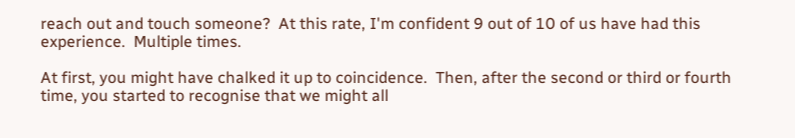reach out and touch someone?  At this rate, I'm confident 9 out of 10 of us have had this experience.  Multiple times.

At first, you might have chalked it up to coincidence.  Then, after the second or third or fourth time, you started to recognise that we might all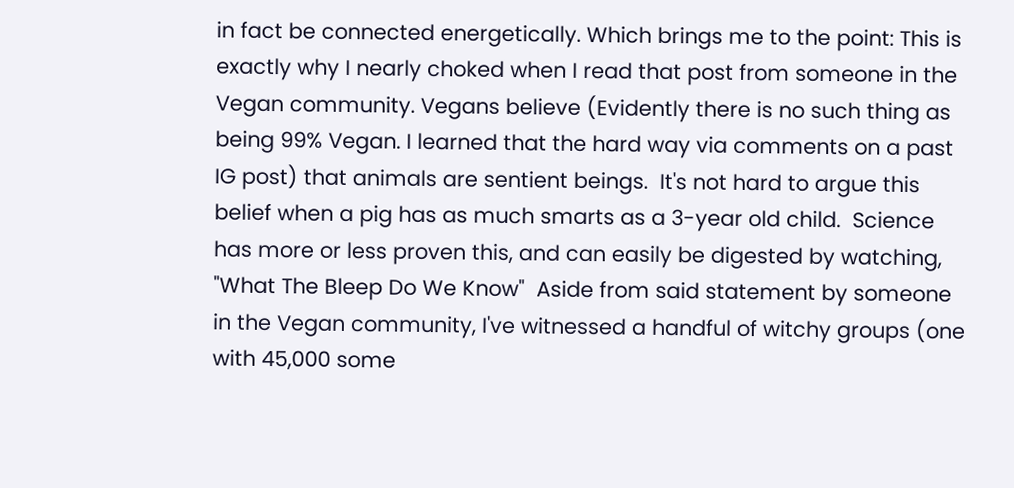in fact be connected energetically. Which brings me to the point: This is exactly why I nearly choked when I read that post from someone in the Vegan community. Vegans believe (Evidently there is no such thing as being 99% Vegan. I learned that the hard way via comments on a past IG post) that animals are sentient beings.  It's not hard to argue this belief when a pig has as much smarts as a 3-year old child.  Science has more or less proven this, and can easily be digested by watching,  "What The Bleep Do We Know"  Aside from said statement by someone in the Vegan community, I've witnessed a handful of witchy groups (one with 45,000 some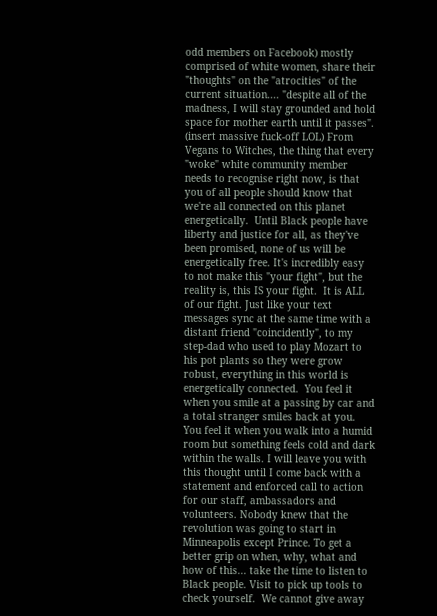odd members on Facebook) mostly comprised of white women, share their "thoughts" on the "atrocities" of the current situation.... "despite all of the madness, I will stay grounded and hold space for mother earth until it passes". (insert massive fuck-off LOL) From Vegans to Witches, the thing that every "woke" white community member needs to recognise right now, is that you of all people should know that we're all connected on this planet energetically.  Until Black people have liberty and justice for all, as they've been promised, none of us will be energetically free. It's incredibly easy to not make this "your fight", but the reality is, this IS your fight.  It is ALL of our fight. Just like your text messages sync at the same time with a distant friend "coincidently", to my step-dad who used to play Mozart to his pot plants so they were grow robust, everything in this world is energetically connected.  You feel it when you smile at a passing by car and a total stranger smiles back at you.  You feel it when you walk into a humid room but something feels cold and dark within the walls. I will leave you with this thought until I come back with a statement and enforced call to action for our staff, ambassadors and volunteers. Nobody knew that the revolution was going to start in Minneapolis except Prince. To get a better grip on when, why, what and how of this... take the time to listen to Black people. Visit to pick up tools to check yourself.  We cannot give away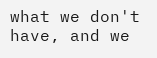what we don't have, and we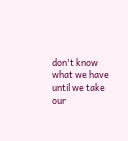don't know what we have until we take our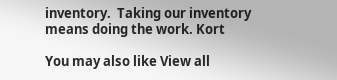inventory.  Taking our inventory means doing the work. Kort

You may also like View all